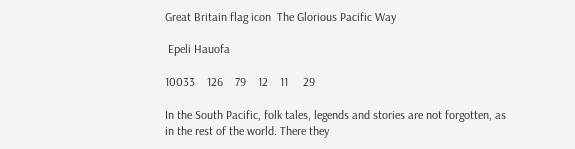Great Britain flag icon  The Glorious Pacific Way

 Epeli Hauofa

10033    126    79    12    11     29

In the South Pacific, folk tales, legends and stories are not forgotten, as in the rest of the world. There they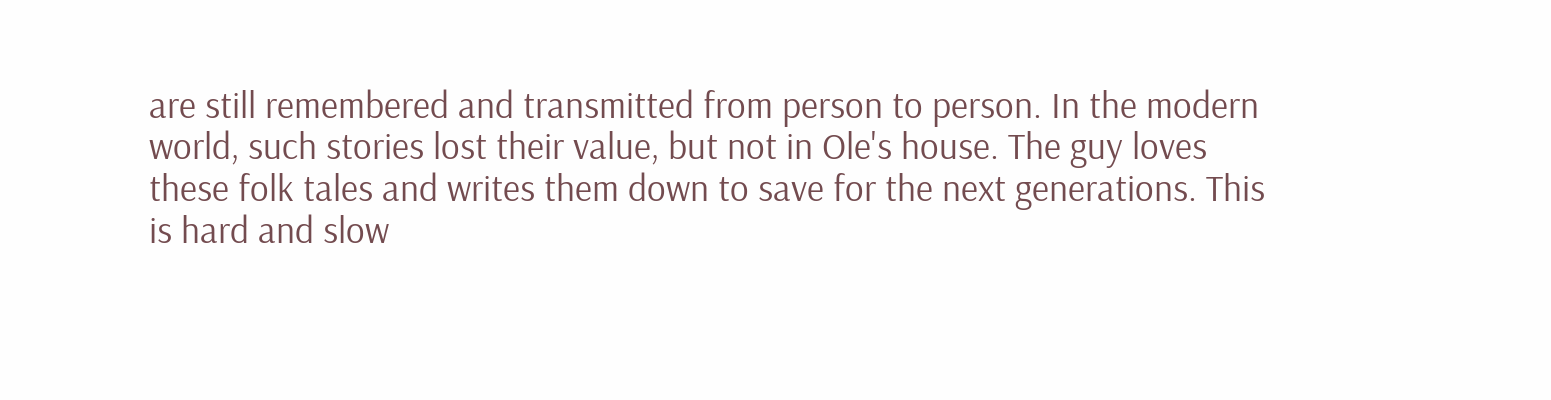are still remembered and transmitted from person to person. In the modern world, such stories lost their value, but not in Ole's house. The guy loves these folk tales and writes them down to save for the next generations. This is hard and slow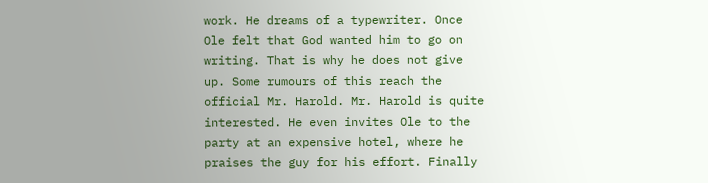work. He dreams of a typewriter. Once Ole felt that God wanted him to go on writing. That is why he does not give up. Some rumours of this reach the official Mr. Harold. Mr. Harold is quite interested. He even invites Ole to the party at an expensive hotel, where he praises the guy for his effort. Finally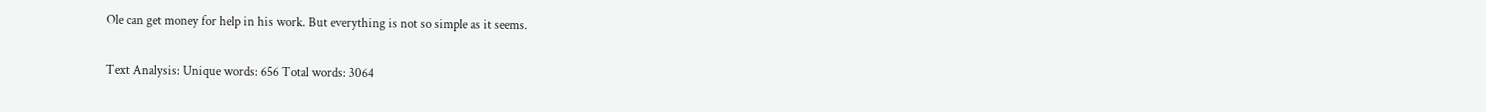Ole can get money for help in his work. But everything is not so simple as it seems.

Text Analysis: Unique words: 656 Total words: 3064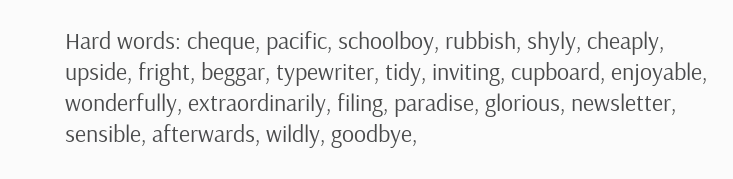Hard words: cheque, pacific, schoolboy, rubbish, shyly, cheaply, upside, fright, beggar, typewriter, tidy, inviting, cupboard, enjoyable, wonderfully, extraordinarily, filing, paradise, glorious, newsletter, sensible, afterwards, wildly, goodbye,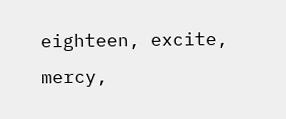eighteen, excite, mercy,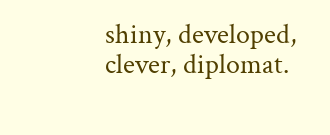shiny, developed, clever, diplomat.